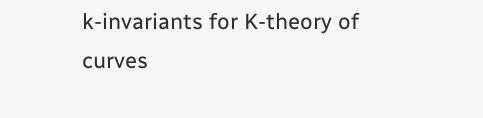k-invariants for K-theory of curves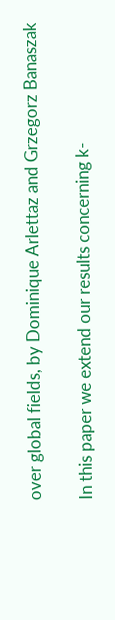over global fields, by Dominique Arlettaz and Grzegorz Banaszak

In this paper we extend our results concerning k-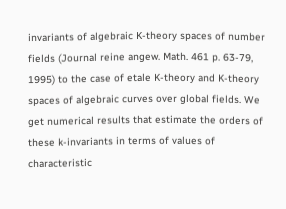invariants of algebraic K-theory spaces of number fields (Journal reine angew. Math. 461 p. 63-79, 1995) to the case of etale K-theory and K-theory spaces of algebraic curves over global fields. We get numerical results that estimate the orders of these k-invariants in terms of values of characteristic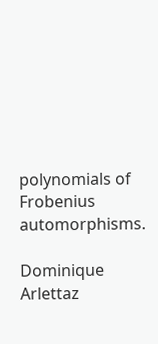polynomials of Frobenius automorphisms.

Dominique Arlettaz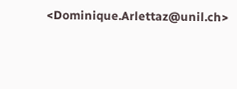<Dominique.Arlettaz@unil.ch>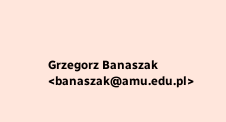Grzegorz Banaszak <banaszak@amu.edu.pl>